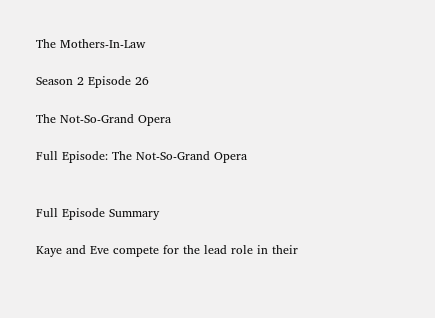The Mothers-In-Law

Season 2 Episode 26

The Not-So-Grand Opera

Full Episode: The Not-So-Grand Opera


Full Episode Summary

Kaye and Eve compete for the lead role in their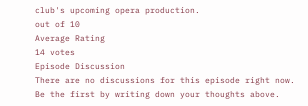club's upcoming opera production.
out of 10
Average Rating
14 votes
Episode Discussion
There are no discussions for this episode right now. Be the first by writing down your thoughts above.